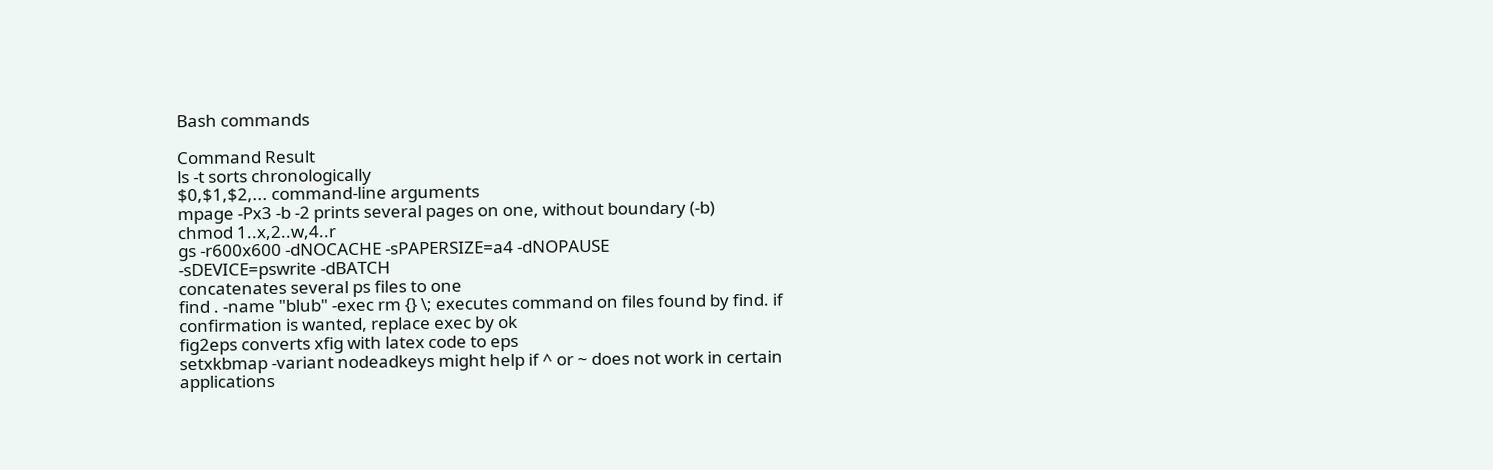Bash commands

Command Result
ls -t sorts chronologically
$0,$1,$2,... command-line arguments
mpage -Px3 -b -2 prints several pages on one, without boundary (-b)
chmod 1..x,2..w,4..r
gs -r600x600 -dNOCACHE -sPAPERSIZE=a4 -dNOPAUSE
-sDEVICE=pswrite -dBATCH
concatenates several ps files to one
find . -name "blub" -exec rm {} \; executes command on files found by find. if confirmation is wanted, replace exec by ok
fig2eps converts xfig with latex code to eps
setxkbmap -variant nodeadkeys might help if ^ or ~ does not work in certain applications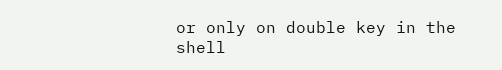or only on double key in the shell